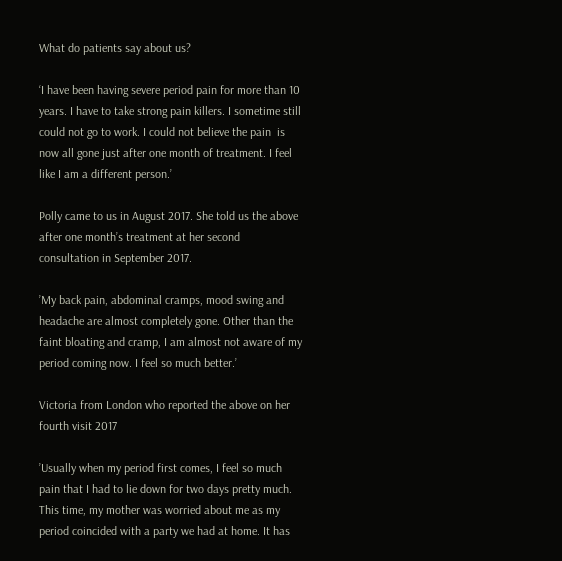What do patients say about us?

‘I have been having severe period pain for more than 10 years. I have to take strong pain killers. I sometime still could not go to work. I could not believe the pain  is now all gone just after one month of treatment. I feel like I am a different person.’

Polly came to us in August 2017. She told us the above after one month’s treatment at her second consultation in September 2017.

’My back pain, abdominal cramps, mood swing and headache are almost completely gone. Other than the faint bloating and cramp, I am almost not aware of my period coming now. I feel so much better.’

Victoria from London who reported the above on her fourth visit 2017

’Usually when my period first comes, I feel so much pain that I had to lie down for two days pretty much. This time, my mother was worried about me as my period coincided with a party we had at home. It has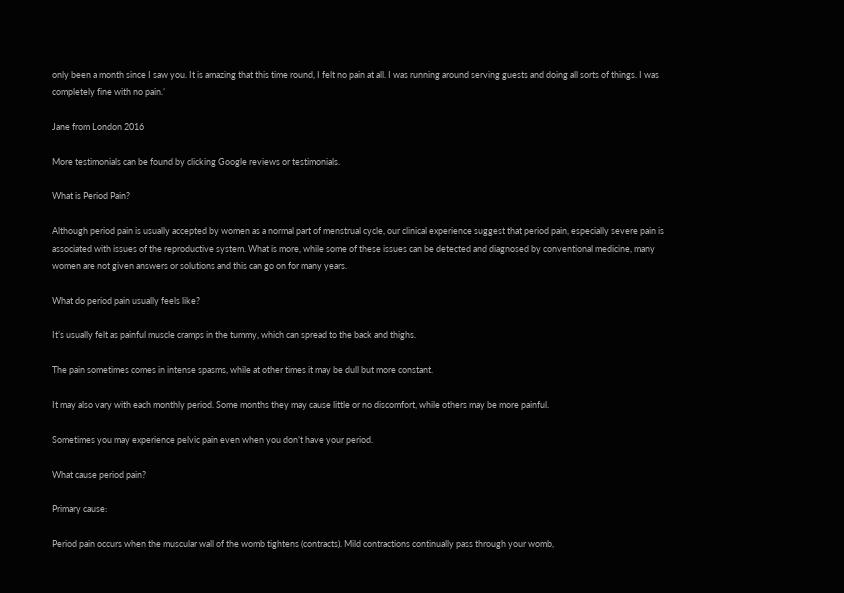only been a month since I saw you. It is amazing that this time round, I felt no pain at all. I was running around serving guests and doing all sorts of things. I was completely fine with no pain.’

Jane from London 2016

More testimonials can be found by clicking Google reviews or testimonials.

What is Period Pain?

Although period pain is usually accepted by women as a normal part of menstrual cycle, our clinical experience suggest that period pain, especially severe pain is associated with issues of the reproductive system. What is more, while some of these issues can be detected and diagnosed by conventional medicine, many women are not given answers or solutions and this can go on for many years.

What do period pain usually feels like?

It’s usually felt as painful muscle cramps in the tummy, which can spread to the back and thighs.

The pain sometimes comes in intense spasms, while at other times it may be dull but more constant.

It may also vary with each monthly period. Some months they may cause little or no discomfort, while others may be more painful.

Sometimes you may experience pelvic pain even when you don’t have your period.

What cause period pain?

Primary cause:

Period pain occurs when the muscular wall of the womb tightens (contracts). Mild contractions continually pass through your womb,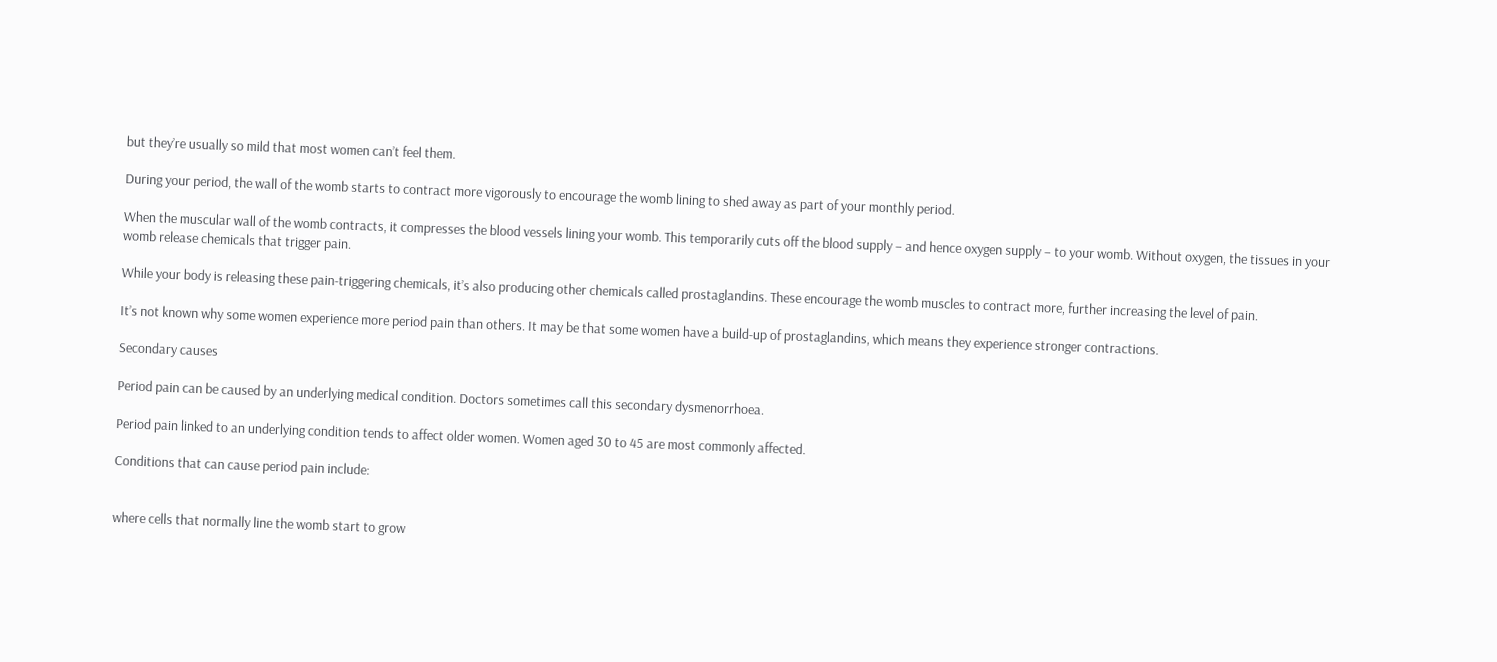but they’re usually so mild that most women can’t feel them.

During your period, the wall of the womb starts to contract more vigorously to encourage the womb lining to shed away as part of your monthly period.

When the muscular wall of the womb contracts, it compresses the blood vessels lining your womb. This temporarily cuts off the blood supply – and hence oxygen supply – to your womb. Without oxygen, the tissues in your womb release chemicals that trigger pain.

While your body is releasing these pain-triggering chemicals, it’s also producing other chemicals called prostaglandins. These encourage the womb muscles to contract more, further increasing the level of pain.

It’s not known why some women experience more period pain than others. It may be that some women have a build-up of prostaglandins, which means they experience stronger contractions.

Secondary causes

Period pain can be caused by an underlying medical condition. Doctors sometimes call this secondary dysmenorrhoea.

Period pain linked to an underlying condition tends to affect older women. Women aged 30 to 45 are most commonly affected.

Conditions that can cause period pain include:


where cells that normally line the womb start to grow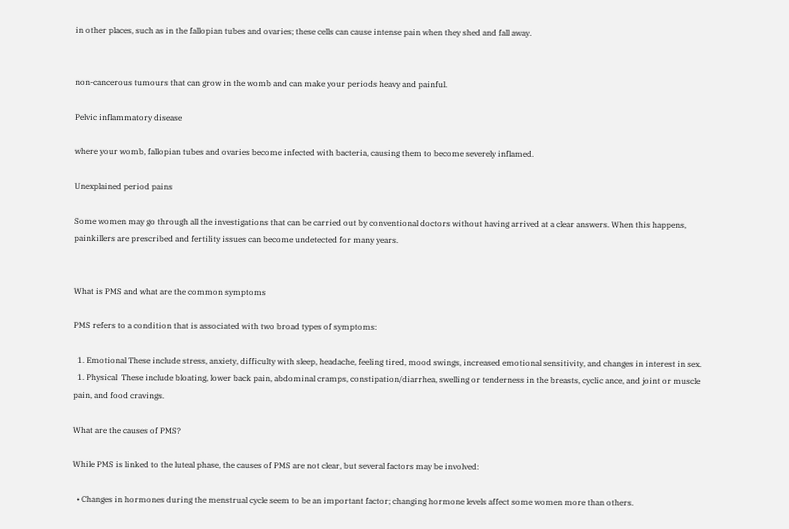in other places, such as in the fallopian tubes and ovaries; these cells can cause intense pain when they shed and fall away.


non-cancerous tumours that can grow in the womb and can make your periods heavy and painful.

Pelvic inflammatory disease

where your womb, fallopian tubes and ovaries become infected with bacteria, causing them to become severely inflamed.

Unexplained period pains

Some women may go through all the investigations that can be carried out by conventional doctors without having arrived at a clear answers. When this happens, painkillers are prescribed and fertility issues can become undetected for many years.


What is PMS and what are the common symptoms

PMS refers to a condition that is associated with two broad types of symptoms:

  1. Emotional These include stress, anxiety, difficulty with sleep, headache, feeling tired, mood swings, increased emotional sensitivity, and changes in interest in sex.
  1. Physical  These include bloating, lower back pain, abdominal cramps, constipation/diarrhea, swelling or tenderness in the breasts, cyclic ance, and joint or muscle pain, and food cravings.

What are the causes of PMS?

While PMS is linked to the luteal phase, the causes of PMS are not clear, but several factors may be involved:

  • Changes in hormones during the menstrual cycle seem to be an important factor; changing hormone levels affect some women more than others.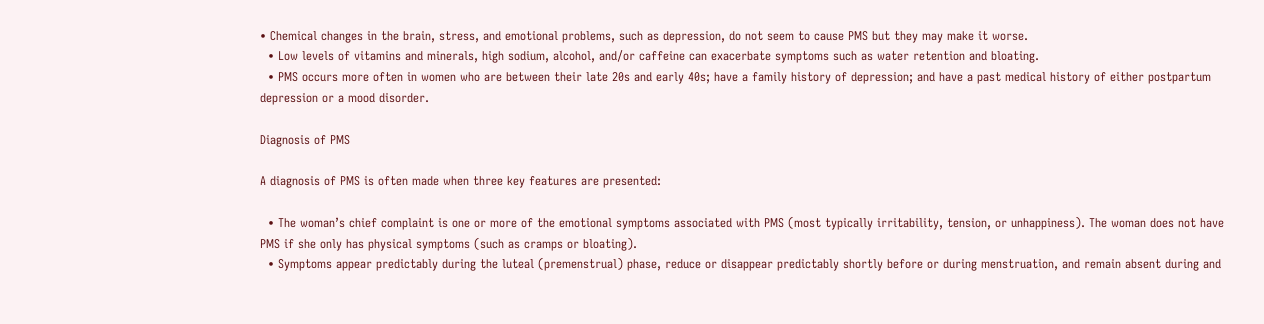• Chemical changes in the brain, stress, and emotional problems, such as depression, do not seem to cause PMS but they may make it worse.
  • Low levels of vitamins and minerals, high sodium, alcohol, and/or caffeine can exacerbate symptoms such as water retention and bloating.
  • PMS occurs more often in women who are between their late 20s and early 40s; have a family history of depression; and have a past medical history of either postpartum depression or a mood disorder.

Diagnosis of PMS

A diagnosis of PMS is often made when three key features are presented:

  • The woman’s chief complaint is one or more of the emotional symptoms associated with PMS (most typically irritability, tension, or unhappiness). The woman does not have PMS if she only has physical symptoms (such as cramps or bloating).
  • Symptoms appear predictably during the luteal (premenstrual) phase, reduce or disappear predictably shortly before or during menstruation, and remain absent during and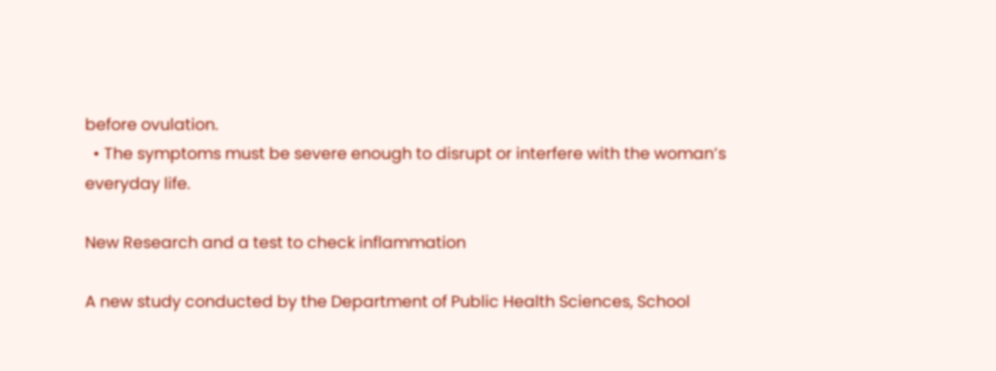before ovulation.
  • The symptoms must be severe enough to disrupt or interfere with the woman’s everyday life.

New Research and a test to check inflammation

A new study conducted by the Department of Public Health Sciences, School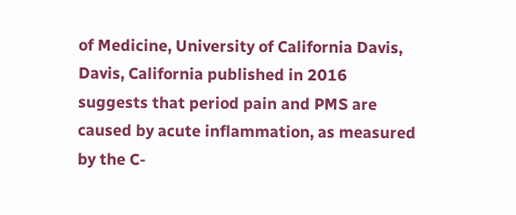of Medicine, University of California Davis, Davis, California published in 2016 suggests that period pain and PMS are caused by acute inflammation, as measured by the C-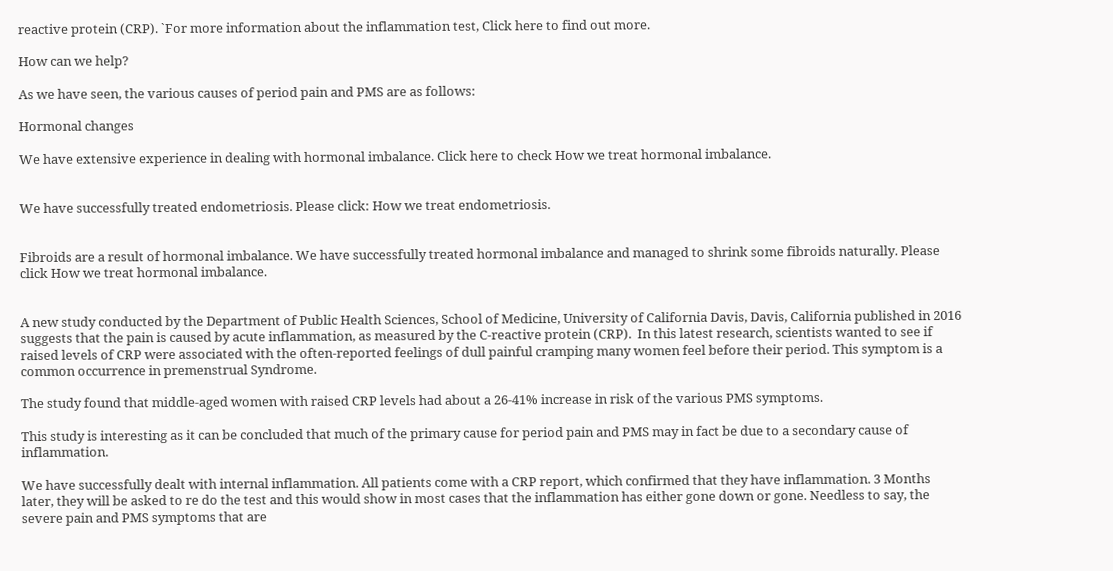reactive protein (CRP). `For more information about the inflammation test, Click here to find out more.

How can we help?

As we have seen, the various causes of period pain and PMS are as follows:

Hormonal changes

We have extensive experience in dealing with hormonal imbalance. Click here to check How we treat hormonal imbalance.


We have successfully treated endometriosis. Please click: How we treat endometriosis.


Fibroids are a result of hormonal imbalance. We have successfully treated hormonal imbalance and managed to shrink some fibroids naturally. Please click How we treat hormonal imbalance.


A new study conducted by the Department of Public Health Sciences, School of Medicine, University of California Davis, Davis, California published in 2016 suggests that the pain is caused by acute inflammation, as measured by the C-reactive protein (CRP).  In this latest research, scientists wanted to see if raised levels of CRP were associated with the often-reported feelings of dull painful cramping many women feel before their period. This symptom is a common occurrence in premenstrual Syndrome.

The study found that middle-aged women with raised CRP levels had about a 26-41% increase in risk of the various PMS symptoms.

This study is interesting as it can be concluded that much of the primary cause for period pain and PMS may in fact be due to a secondary cause of inflammation.

We have successfully dealt with internal inflammation. All patients come with a CRP report, which confirmed that they have inflammation. 3 Months later, they will be asked to re do the test and this would show in most cases that the inflammation has either gone down or gone. Needless to say, the severe pain and PMS symptoms that are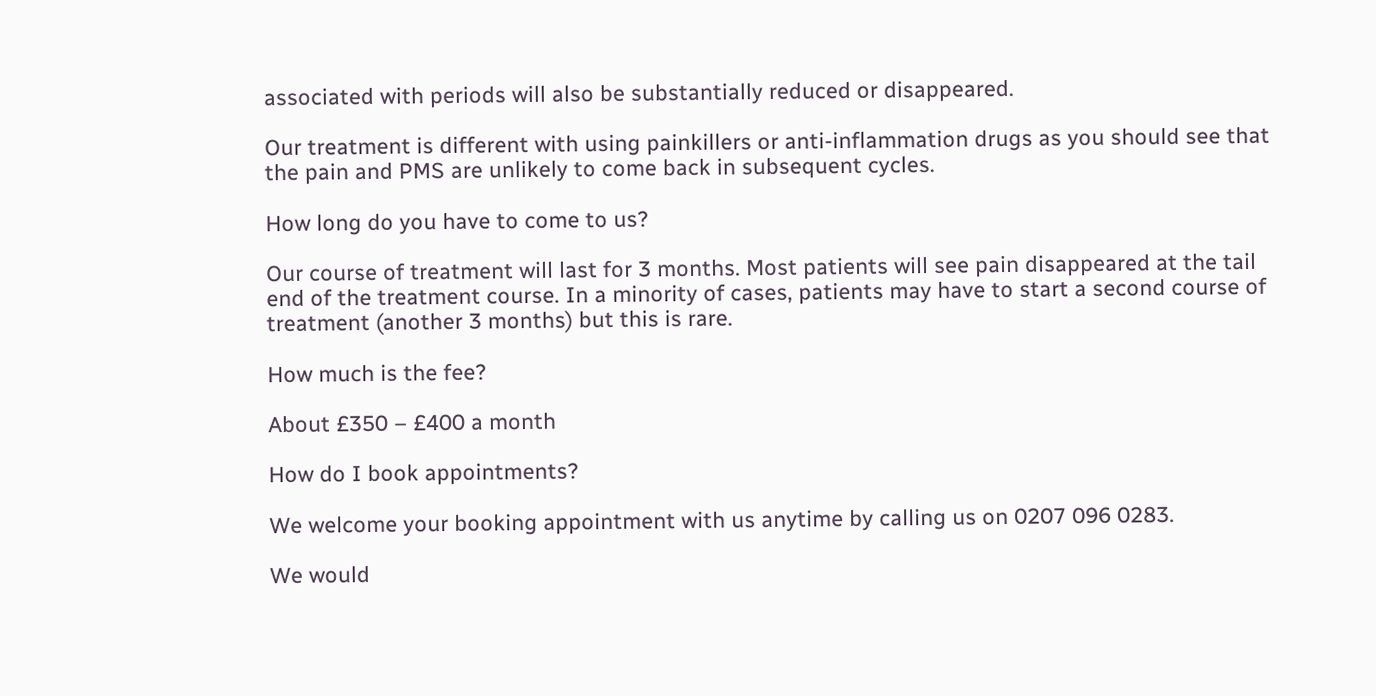associated with periods will also be substantially reduced or disappeared.

Our treatment is different with using painkillers or anti-inflammation drugs as you should see that the pain and PMS are unlikely to come back in subsequent cycles.

How long do you have to come to us?

Our course of treatment will last for 3 months. Most patients will see pain disappeared at the tail end of the treatment course. In a minority of cases, patients may have to start a second course of treatment (another 3 months) but this is rare.

How much is the fee?

About £350 – £400 a month

How do I book appointments?

We welcome your booking appointment with us anytime by calling us on 0207 096 0283.

We would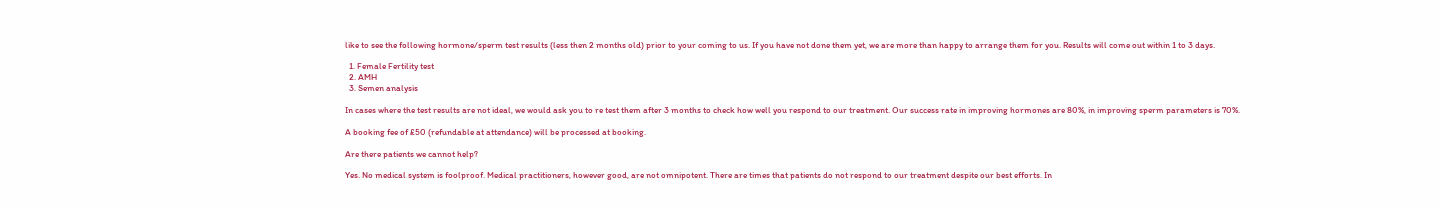like to see the following hormone/sperm test results (less then 2 months old) prior to your coming to us. If you have not done them yet, we are more than happy to arrange them for you. Results will come out within 1 to 3 days.

  1. Female Fertility test
  2. AMH
  3. Semen analysis

In cases where the test results are not ideal, we would ask you to re test them after 3 months to check how well you respond to our treatment. Our success rate in improving hormones are 80%, in improving sperm parameters is 70%.

A booking fee of £50 (refundable at attendance) will be processed at booking.

Are there patients we cannot help?

Yes. No medical system is foolproof. Medical practitioners, however good, are not omnipotent. There are times that patients do not respond to our treatment despite our best efforts. In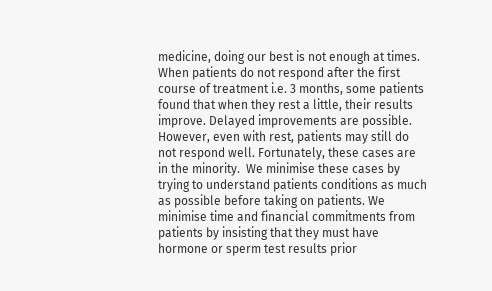medicine, doing our best is not enough at times. When patients do not respond after the first course of treatment i.e. 3 months, some patients found that when they rest a little, their results improve. Delayed improvements are possible. However, even with rest, patients may still do not respond well. Fortunately, these cases are in the minority.  We minimise these cases by trying to understand patients conditions as much as possible before taking on patients. We minimise time and financial commitments from patients by insisting that they must have hormone or sperm test results prior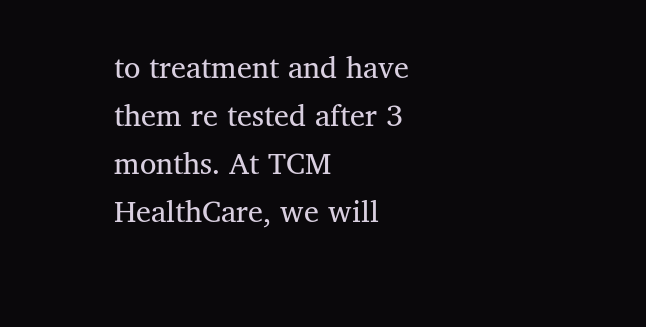to treatment and have them re tested after 3 months. At TCM HealthCare, we will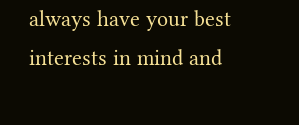always have your best interests in mind and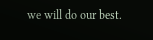we will do our best.